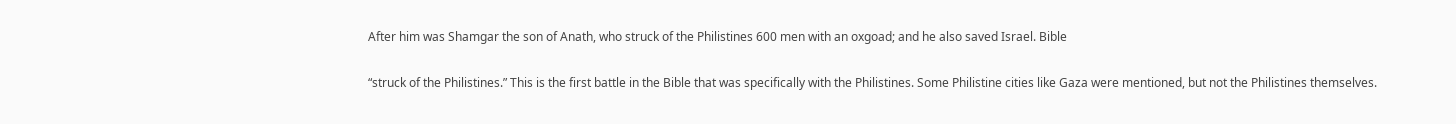After him was Shamgar the son of Anath, who struck of the Philistines 600 men with an oxgoad; and he also saved Israel. Bible

“struck of the Philistines.” This is the first battle in the Bible that was specifically with the Philistines. Some Philistine cities like Gaza were mentioned, but not the Philistines themselves.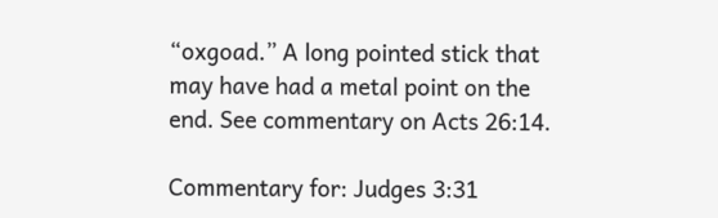“oxgoad.” A long pointed stick that may have had a metal point on the end. See commentary on Acts 26:14.

Commentary for: Judges 3:31